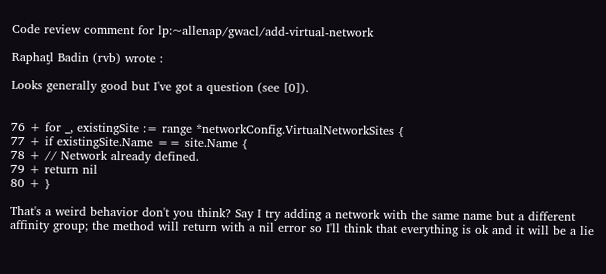Code review comment for lp:~allenap/gwacl/add-virtual-network

Raphaƫl Badin (rvb) wrote :

Looks generally good but I've got a question (see [0]).


76 + for _, existingSite := range *networkConfig.VirtualNetworkSites {
77 + if existingSite.Name == site.Name {
78 + // Network already defined.
79 + return nil
80 + }

That's a weird behavior don't you think? Say I try adding a network with the same name but a different affinity group; the method will return with a nil error so I'll think that everything is ok and it will be a lie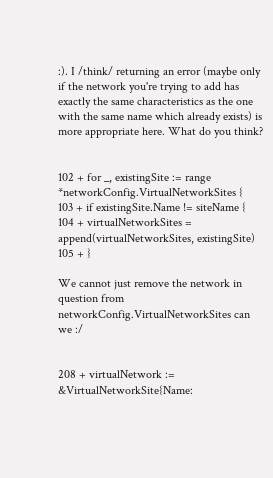:). I /think/ returning an error (maybe only if the network you're trying to add has exactly the same characteristics as the one with the same name which already exists) is more appropriate here. What do you think?


102 + for _, existingSite := range *networkConfig.VirtualNetworkSites {
103 + if existingSite.Name != siteName {
104 + virtualNetworkSites = append(virtualNetworkSites, existingSite)
105 + }

We cannot just remove the network in question from networkConfig.VirtualNetworkSites can we :/


208 + virtualNetwork := &VirtualNetworkSite{Name: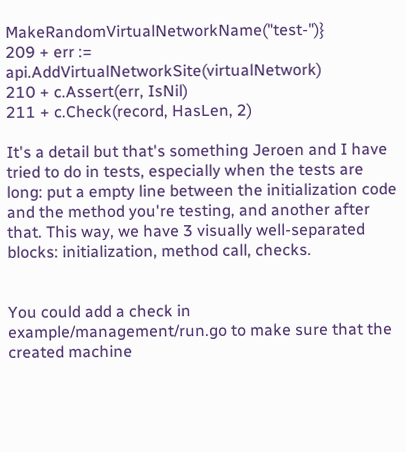MakeRandomVirtualNetworkName("test-")}
209 + err := api.AddVirtualNetworkSite(virtualNetwork)
210 + c.Assert(err, IsNil)
211 + c.Check(record, HasLen, 2)

It's a detail but that's something Jeroen and I have tried to do in tests, especially when the tests are long: put a empty line between the initialization code and the method you're testing, and another after that. This way, we have 3 visually well-separated blocks: initialization, method call, checks.


You could add a check in example/management/run.go to make sure that the created machine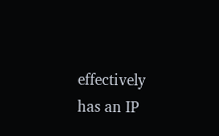effectively has an IP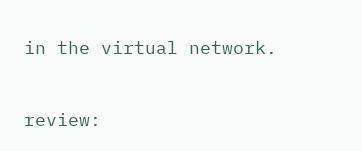in the virtual network.

review: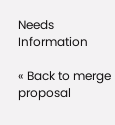Needs Information

« Back to merge proposal